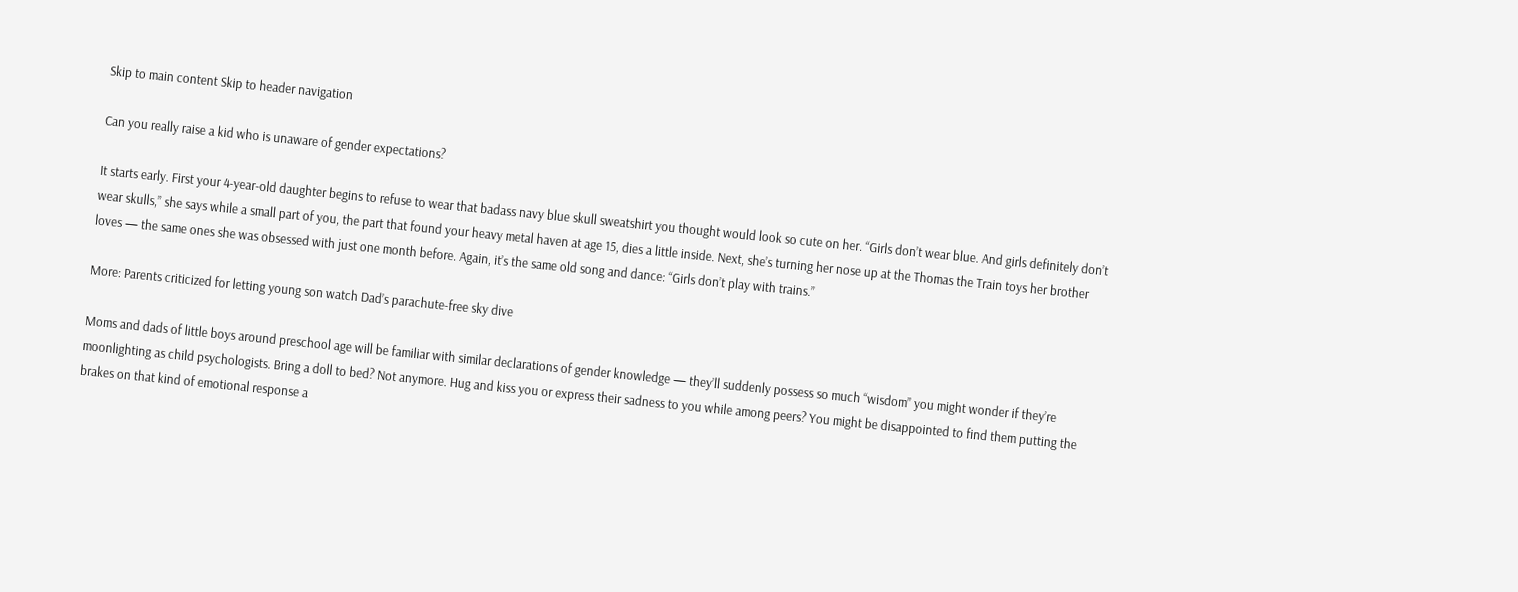Skip to main content Skip to header navigation

Can you really raise a kid who is unaware of gender expectations?

It starts early. First your 4-year-old daughter begins to refuse to wear that badass navy blue skull sweatshirt you thought would look so cute on her. “Girls don’t wear blue. And girls definitely don’t wear skulls,” she says while a small part of you, the part that found your heavy metal haven at age 15, dies a little inside. Next, she’s turning her nose up at the Thomas the Train toys her brother loves — the same ones she was obsessed with just one month before. Again, it’s the same old song and dance: “Girls don’t play with trains.”

More: Parents criticized for letting young son watch Dad’s parachute-free sky dive

Moms and dads of little boys around preschool age will be familiar with similar declarations of gender knowledge — they’ll suddenly possess so much “wisdom” you might wonder if they’re moonlighting as child psychologists. Bring a doll to bed? Not anymore. Hug and kiss you or express their sadness to you while among peers? You might be disappointed to find them putting the brakes on that kind of emotional response a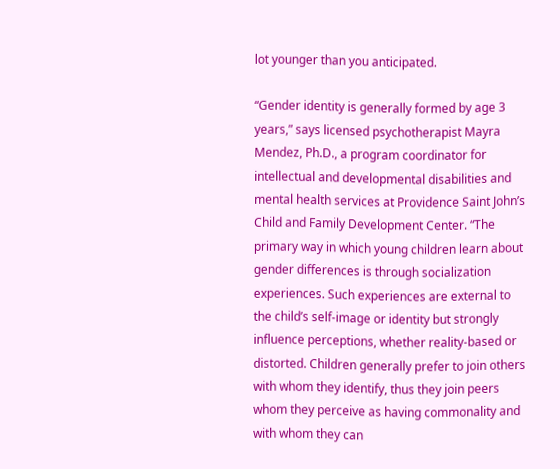lot younger than you anticipated.

“Gender identity is generally formed by age 3 years,” says licensed psychotherapist Mayra Mendez, Ph.D., a program coordinator for intellectual and developmental disabilities and mental health services at Providence Saint John’s Child and Family Development Center. “The primary way in which young children learn about gender differences is through socialization experiences. Such experiences are external to the child’s self-image or identity but strongly influence perceptions, whether reality-based or distorted. Children generally prefer to join others with whom they identify, thus they join peers whom they perceive as having commonality and with whom they can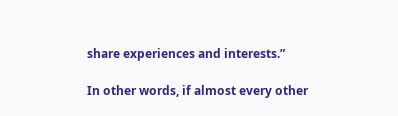share experiences and interests.”

In other words, if almost every other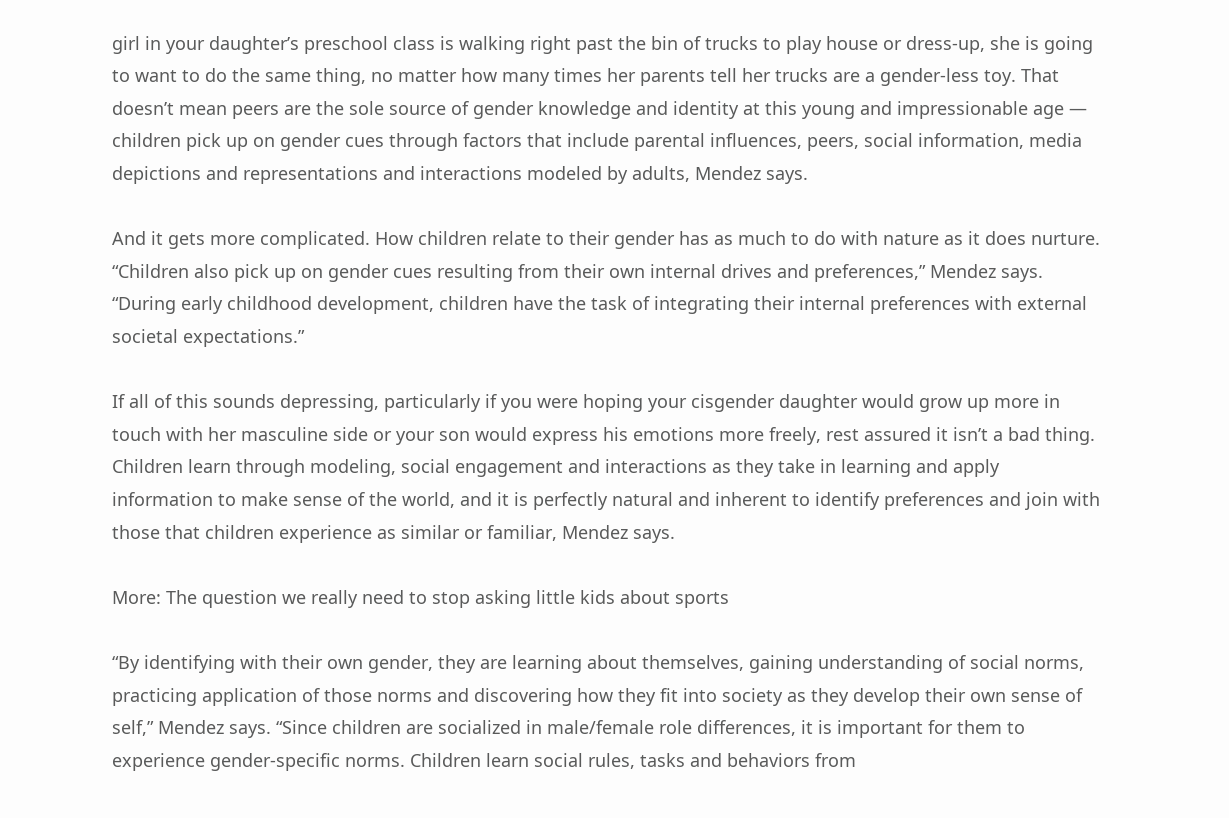girl in your daughter’s preschool class is walking right past the bin of trucks to play house or dress-up, she is going to want to do the same thing, no matter how many times her parents tell her trucks are a gender-less toy. That doesn’t mean peers are the sole source of gender knowledge and identity at this young and impressionable age — children pick up on gender cues through factors that include parental influences, peers, social information, media depictions and representations and interactions modeled by adults, Mendez says.

And it gets more complicated. How children relate to their gender has as much to do with nature as it does nurture. “Children also pick up on gender cues resulting from their own internal drives and preferences,” Mendez says. “During early childhood development, children have the task of integrating their internal preferences with external societal expectations.”

If all of this sounds depressing, particularly if you were hoping your cisgender daughter would grow up more in touch with her masculine side or your son would express his emotions more freely, rest assured it isn’t a bad thing. Children learn through modeling, social engagement and interactions as they take in learning and apply information to make sense of the world, and it is perfectly natural and inherent to identify preferences and join with those that children experience as similar or familiar, Mendez says.

More: The question we really need to stop asking little kids about sports

“By identifying with their own gender, they are learning about themselves, gaining understanding of social norms, practicing application of those norms and discovering how they fit into society as they develop their own sense of self,” Mendez says. “Since children are socialized in male/female role differences, it is important for them to experience gender-specific norms. Children learn social rules, tasks and behaviors from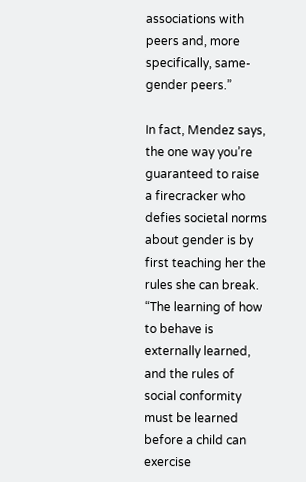associations with peers and, more specifically, same-gender peers.”

In fact, Mendez says, the one way you’re guaranteed to raise a firecracker who defies societal norms about gender is by first teaching her the rules she can break. “The learning of how to behave is externally learned, and the rules of social conformity must be learned before a child can exercise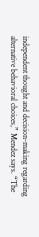independent thought and decision-making regarding alternative behavioral choices,” Mendez says. “The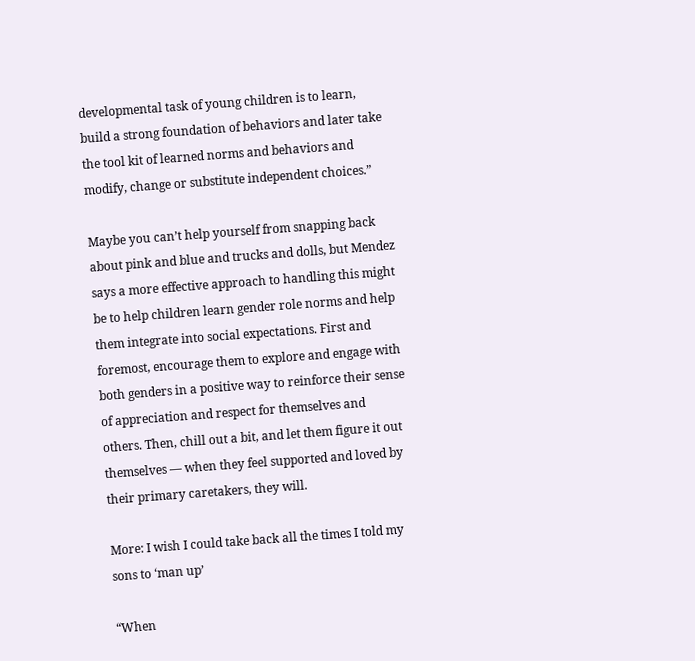developmental task of young children is to learn, build a strong foundation of behaviors and later take the tool kit of learned norms and behaviors and modify, change or substitute independent choices.”

Maybe you can’t help yourself from snapping back about pink and blue and trucks and dolls, but Mendez says a more effective approach to handling this might be to help children learn gender role norms and help them integrate into social expectations. First and foremost, encourage them to explore and engage with both genders in a positive way to reinforce their sense of appreciation and respect for themselves and others. Then, chill out a bit, and let them figure it out themselves — when they feel supported and loved by their primary caretakers, they will.

More: I wish I could take back all the times I told my sons to ‘man up’

“When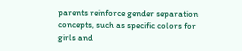parents reinforce gender separation concepts, such as specific colors for girls and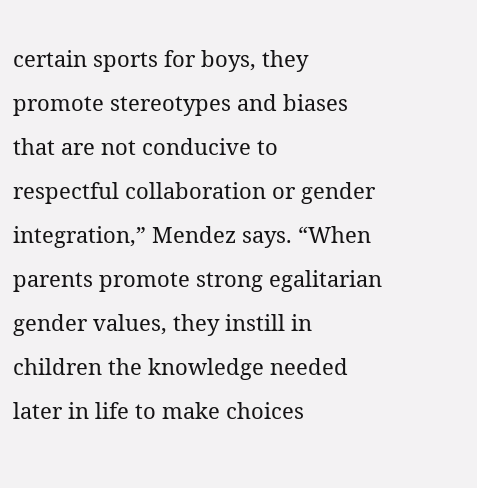certain sports for boys, they promote stereotypes and biases that are not conducive to respectful collaboration or gender integration,” Mendez says. “When parents promote strong egalitarian gender values, they instill in children the knowledge needed later in life to make choices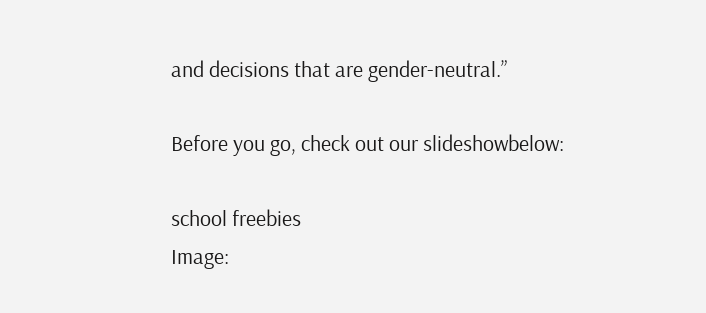and decisions that are gender-neutral.”

Before you go, check out our slideshowbelow:

school freebies
Image: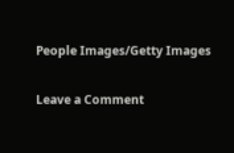People Images/Getty Images

Leave a Comment